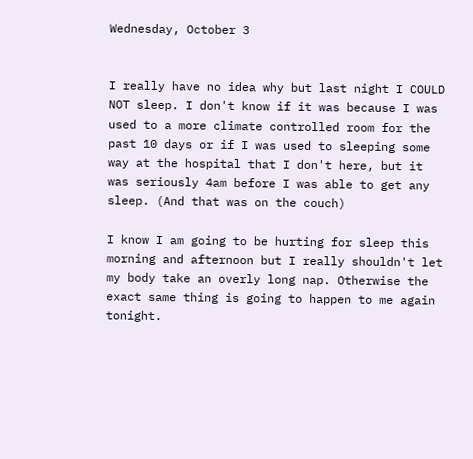Wednesday, October 3


I really have no idea why but last night I COULD NOT sleep. I don't know if it was because I was used to a more climate controlled room for the past 10 days or if I was used to sleeping some way at the hospital that I don't here, but it was seriously 4am before I was able to get any sleep. (And that was on the couch)

I know I am going to be hurting for sleep this morning and afternoon but I really shouldn't let my body take an overly long nap. Otherwise the exact same thing is going to happen to me again tonight.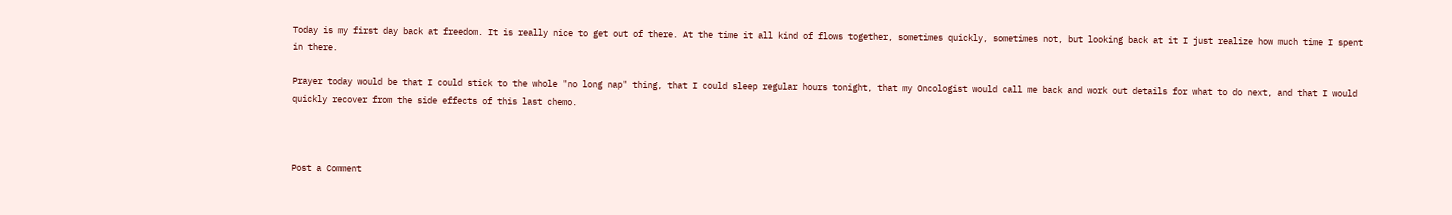Today is my first day back at freedom. It is really nice to get out of there. At the time it all kind of flows together, sometimes quickly, sometimes not, but looking back at it I just realize how much time I spent in there.

Prayer today would be that I could stick to the whole "no long nap" thing, that I could sleep regular hours tonight, that my Oncologist would call me back and work out details for what to do next, and that I would quickly recover from the side effects of this last chemo.



Post a Comment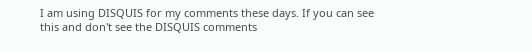I am using DISQUIS for my comments these days. If you can see this and don't see the DISQUIS comments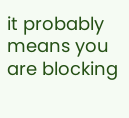it probably means you are blocking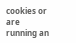cookies or are running an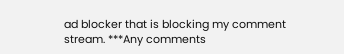ad blocker that is blocking my comment stream. ***Any comments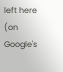left here (on Google's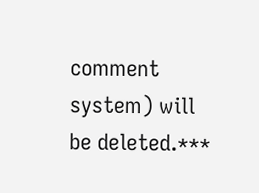comment system) will be deleted.***